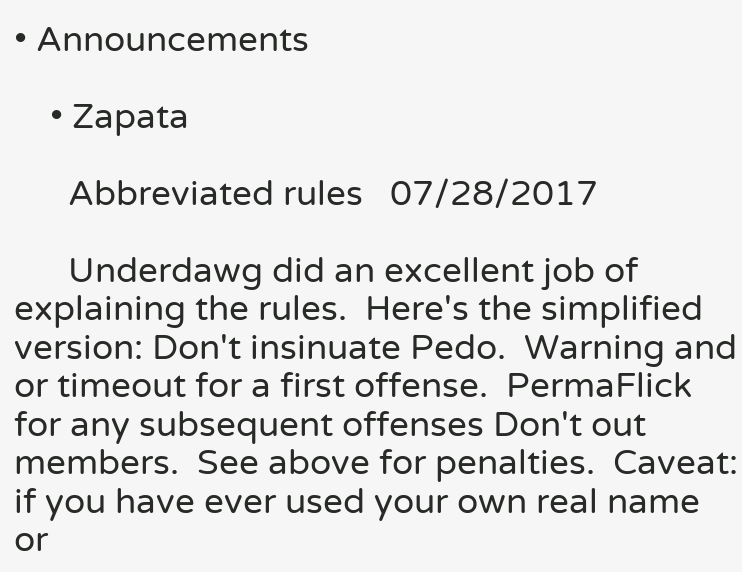• Announcements

    • Zapata

      Abbreviated rules   07/28/2017

      Underdawg did an excellent job of explaining the rules.  Here's the simplified version: Don't insinuate Pedo.  Warning and or timeout for a first offense.  PermaFlick for any subsequent offenses Don't out members.  See above for penalties.  Caveat:  if you have ever used your own real name or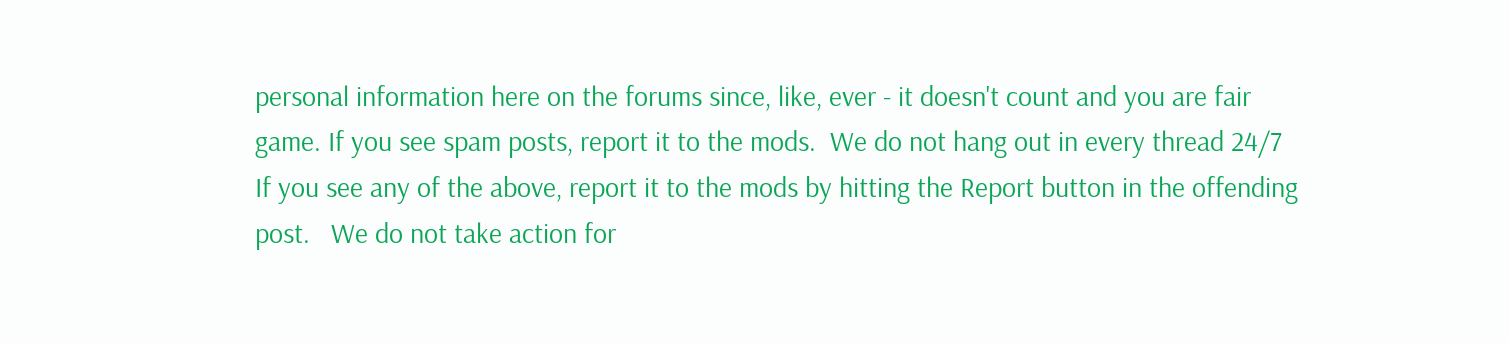personal information here on the forums since, like, ever - it doesn't count and you are fair game. If you see spam posts, report it to the mods.  We do not hang out in every thread 24/7 If you see any of the above, report it to the mods by hitting the Report button in the offending post.   We do not take action for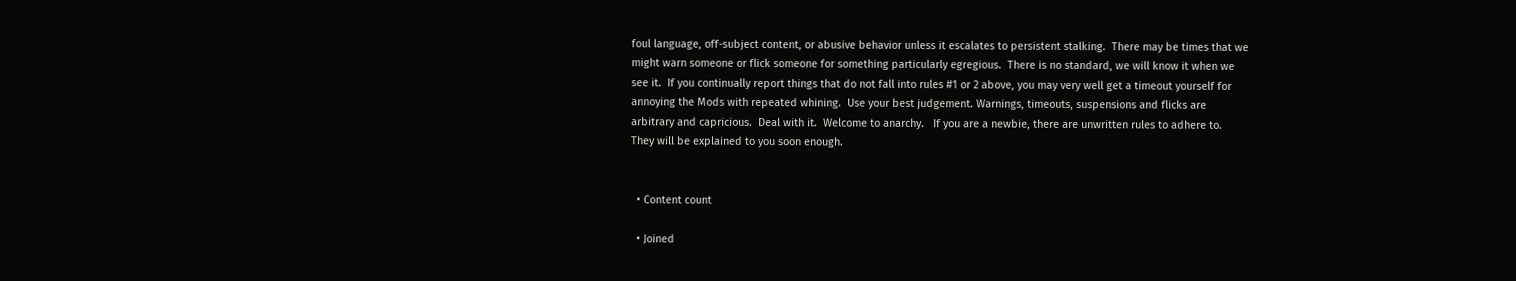foul language, off-subject content, or abusive behavior unless it escalates to persistent stalking.  There may be times that we might warn someone or flick someone for something particularly egregious.  There is no standard, we will know it when we see it.  If you continually report things that do not fall into rules #1 or 2 above, you may very well get a timeout yourself for annoying the Mods with repeated whining.  Use your best judgement. Warnings, timeouts, suspensions and flicks are arbitrary and capricious.  Deal with it.  Welcome to anarchy.   If you are a newbie, there are unwritten rules to adhere to.  They will be explained to you soon enough.


  • Content count

  • Joined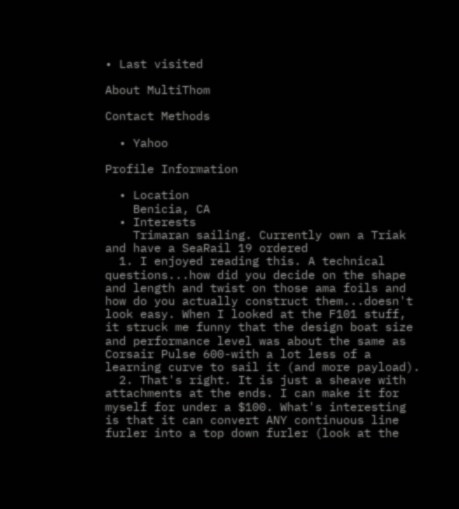• Last visited

About MultiThom

Contact Methods

  • Yahoo

Profile Information

  • Location
    Benicia, CA
  • Interests
    Trimaran sailing. Currently own a Triak and have a SeaRail 19 ordered
  1. I enjoyed reading this. A technical questions...how did you decide on the shape and length and twist on those ama foils and how do you actually construct them...doesn't look easy. When I looked at the F101 stuff, it struck me funny that the design boat size and performance level was about the same as Corsair Pulse 600-with a lot less of a learning curve to sail it (and more payload).
  2. That's right. It is just a sheave with attachments at the ends. I can make it for myself for under a $100. What's interesting is that it can convert ANY continuous line furler into a top down furler (look at the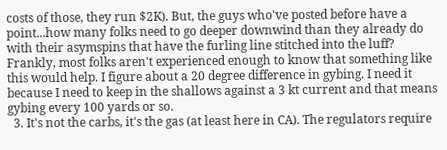costs of those, they run $2K). But, the guys who've posted before have a point...how many folks need to go deeper downwind than they already do with their asymspins that have the furling line stitched into the luff? Frankly, most folks aren't experienced enough to know that something like this would help. I figure about a 20 degree difference in gybing. I need it because I need to keep in the shallows against a 3 kt current and that means gybing every 100 yards or so.
  3. It's not the carbs, it's the gas (at least here in CA). The regulators require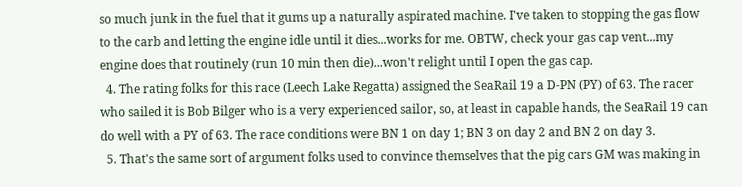so much junk in the fuel that it gums up a naturally aspirated machine. I've taken to stopping the gas flow to the carb and letting the engine idle until it dies...works for me. OBTW, check your gas cap vent...my engine does that routinely (run 10 min then die)...won't relight until I open the gas cap.
  4. The rating folks for this race (Leech Lake Regatta) assigned the SeaRail 19 a D-PN (PY) of 63. The racer who sailed it is Bob Bilger who is a very experienced sailor, so, at least in capable hands, the SeaRail 19 can do well with a PY of 63. The race conditions were BN 1 on day 1; BN 3 on day 2 and BN 2 on day 3.
  5. That's the same sort of argument folks used to convince themselves that the pig cars GM was making in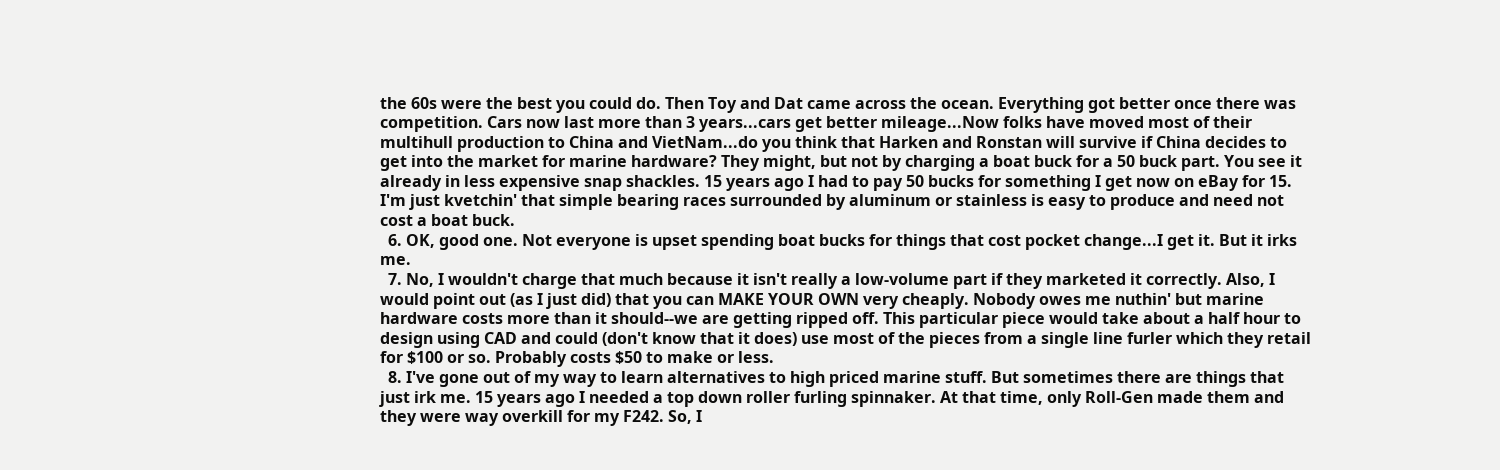the 60s were the best you could do. Then Toy and Dat came across the ocean. Everything got better once there was competition. Cars now last more than 3 years...cars get better mileage...Now folks have moved most of their multihull production to China and VietNam...do you think that Harken and Ronstan will survive if China decides to get into the market for marine hardware? They might, but not by charging a boat buck for a 50 buck part. You see it already in less expensive snap shackles. 15 years ago I had to pay 50 bucks for something I get now on eBay for 15. I'm just kvetchin' that simple bearing races surrounded by aluminum or stainless is easy to produce and need not cost a boat buck.
  6. OK, good one. Not everyone is upset spending boat bucks for things that cost pocket change...I get it. But it irks me.
  7. No, I wouldn't charge that much because it isn't really a low-volume part if they marketed it correctly. Also, I would point out (as I just did) that you can MAKE YOUR OWN very cheaply. Nobody owes me nuthin' but marine hardware costs more than it should--we are getting ripped off. This particular piece would take about a half hour to design using CAD and could (don't know that it does) use most of the pieces from a single line furler which they retail for $100 or so. Probably costs $50 to make or less.
  8. I've gone out of my way to learn alternatives to high priced marine stuff. But sometimes there are things that just irk me. 15 years ago I needed a top down roller furling spinnaker. At that time, only Roll-Gen made them and they were way overkill for my F242. So, I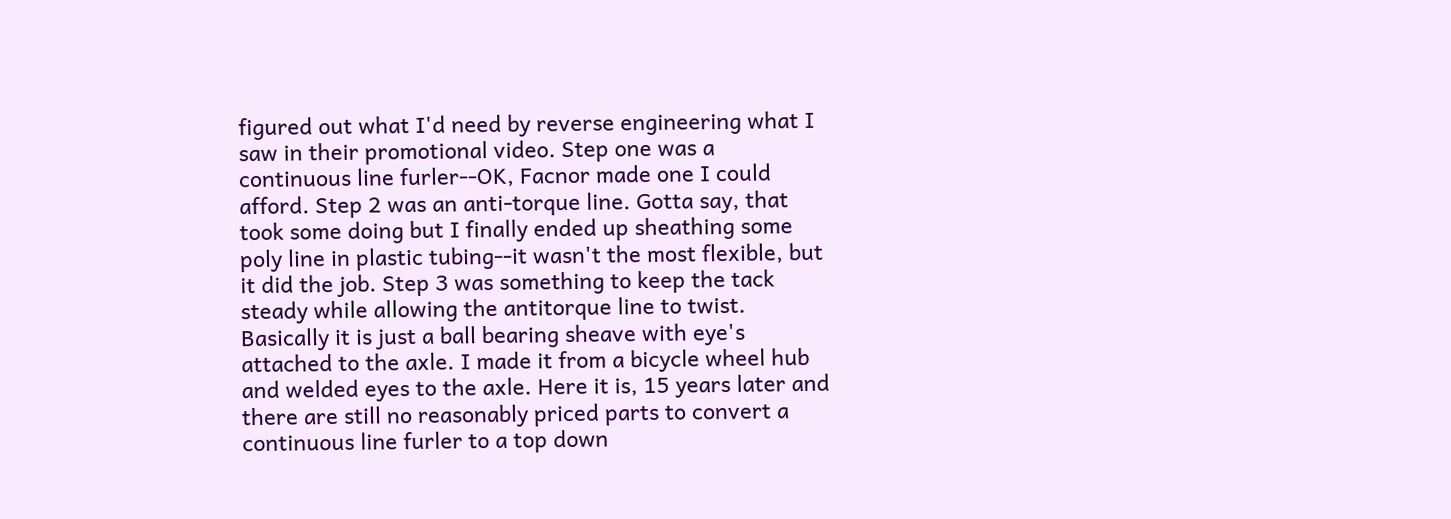figured out what I'd need by reverse engineering what I saw in their promotional video. Step one was a continuous line furler--OK, Facnor made one I could afford. Step 2 was an anti-torque line. Gotta say, that took some doing but I finally ended up sheathing some poly line in plastic tubing--it wasn't the most flexible, but it did the job. Step 3 was something to keep the tack steady while allowing the antitorque line to twist. Basically it is just a ball bearing sheave with eye's attached to the axle. I made it from a bicycle wheel hub and welded eyes to the axle. Here it is, 15 years later and there are still no reasonably priced parts to convert a continuous line furler to a top down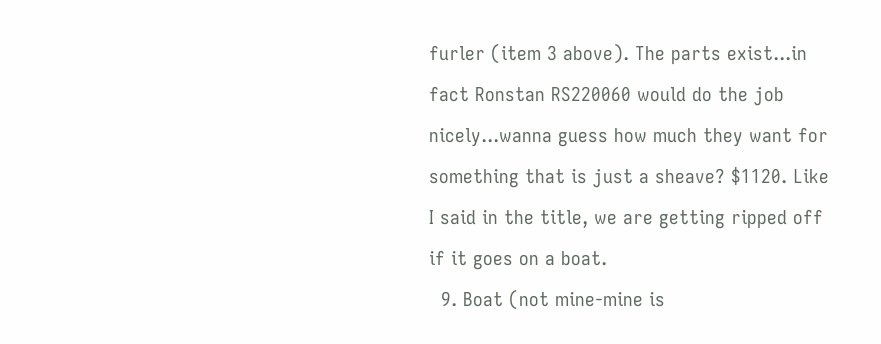furler (item 3 above). The parts exist...in fact Ronstan RS220060 would do the job nicely...wanna guess how much they want for something that is just a sheave? $1120. Like I said in the title, we are getting ripped off if it goes on a boat.
  9. Boat (not mine-mine is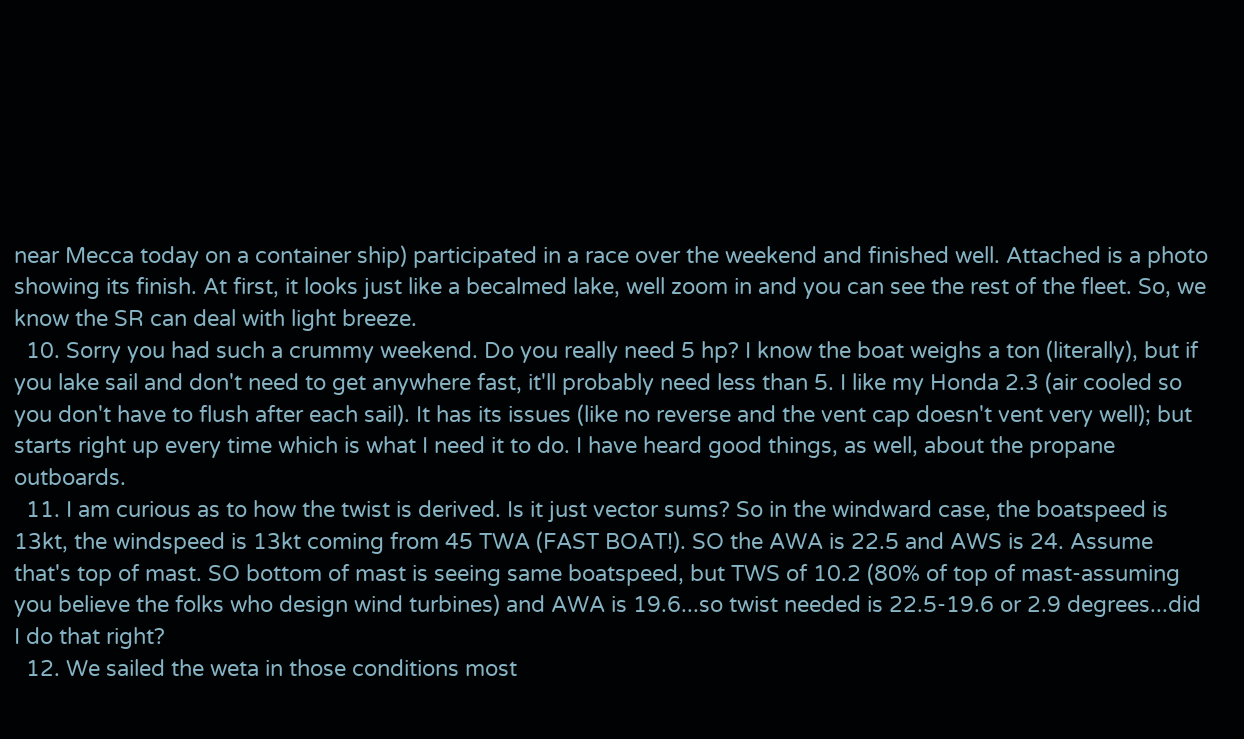near Mecca today on a container ship) participated in a race over the weekend and finished well. Attached is a photo showing its finish. At first, it looks just like a becalmed lake, well zoom in and you can see the rest of the fleet. So, we know the SR can deal with light breeze.
  10. Sorry you had such a crummy weekend. Do you really need 5 hp? I know the boat weighs a ton (literally), but if you lake sail and don't need to get anywhere fast, it'll probably need less than 5. I like my Honda 2.3 (air cooled so you don't have to flush after each sail). It has its issues (like no reverse and the vent cap doesn't vent very well); but starts right up every time which is what I need it to do. I have heard good things, as well, about the propane outboards.
  11. I am curious as to how the twist is derived. Is it just vector sums? So in the windward case, the boatspeed is 13kt, the windspeed is 13kt coming from 45 TWA (FAST BOAT!). SO the AWA is 22.5 and AWS is 24. Assume that's top of mast. SO bottom of mast is seeing same boatspeed, but TWS of 10.2 (80% of top of mast-assuming you believe the folks who design wind turbines) and AWA is 19.6...so twist needed is 22.5-19.6 or 2.9 degrees...did I do that right?
  12. We sailed the weta in those conditions most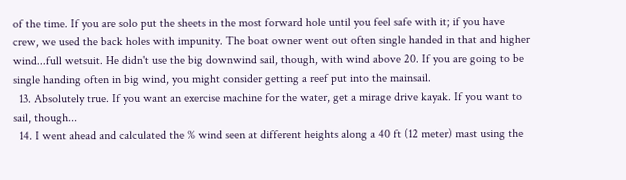of the time. If you are solo put the sheets in the most forward hole until you feel safe with it; if you have crew, we used the back holes with impunity. The boat owner went out often single handed in that and higher wind...full wetsuit. He didn't use the big downwind sail, though, with wind above 20. If you are going to be single handing often in big wind, you might consider getting a reef put into the mainsail.
  13. Absolutely true. If you want an exercise machine for the water, get a mirage drive kayak. If you want to sail, though...
  14. I went ahead and calculated the % wind seen at different heights along a 40 ft (12 meter) mast using the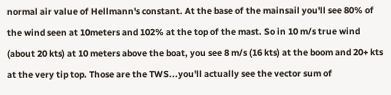normal air value of Hellmann's constant. At the base of the mainsail you'll see 80% of the wind seen at 10meters and 102% at the top of the mast. So in 10 m/s true wind (about 20 kts) at 10 meters above the boat, you see 8 m/s (16 kts) at the boom and 20+ kts at the very tip top. Those are the TWS...you'll actually see the vector sum of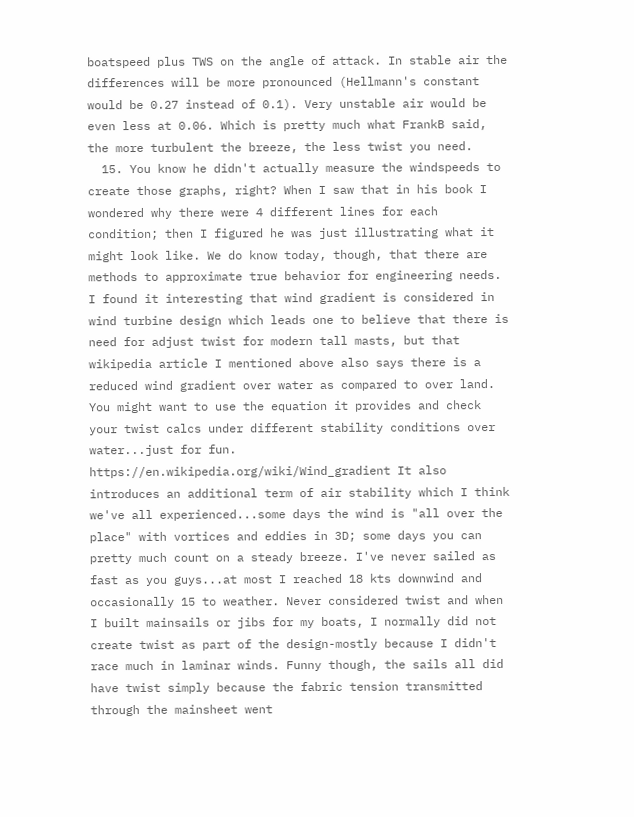boatspeed plus TWS on the angle of attack. In stable air the differences will be more pronounced (Hellmann's constant would be 0.27 instead of 0.1). Very unstable air would be even less at 0.06. Which is pretty much what FrankB said, the more turbulent the breeze, the less twist you need.
  15. You know he didn't actually measure the windspeeds to create those graphs, right? When I saw that in his book I wondered why there were 4 different lines for each condition; then I figured he was just illustrating what it might look like. We do know today, though, that there are methods to approximate true behavior for engineering needs. I found it interesting that wind gradient is considered in wind turbine design which leads one to believe that there is need for adjust twist for modern tall masts, but that wikipedia article I mentioned above also says there is a reduced wind gradient over water as compared to over land. You might want to use the equation it provides and check your twist calcs under different stability conditions over water...just for fun. https://en.wikipedia.org/wiki/Wind_gradient It also introduces an additional term of air stability which I think we've all experienced...some days the wind is "all over the place" with vortices and eddies in 3D; some days you can pretty much count on a steady breeze. I've never sailed as fast as you guys...at most I reached 18 kts downwind and occasionally 15 to weather. Never considered twist and when I built mainsails or jibs for my boats, I normally did not create twist as part of the design-mostly because I didn't race much in laminar winds. Funny though, the sails all did have twist simply because the fabric tension transmitted through the mainsheet went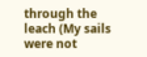through the leach (My sails were not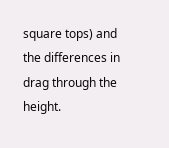square tops) and the differences in drag through the height.